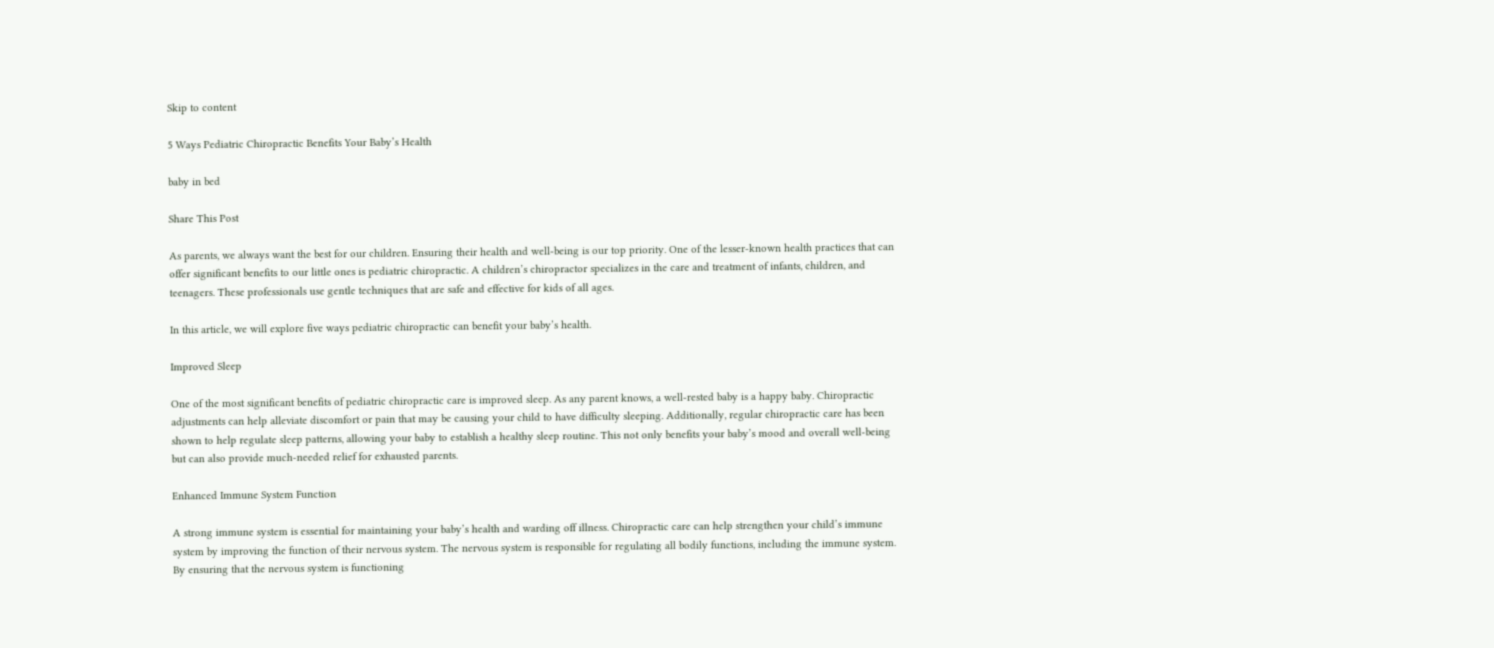Skip to content

5 Ways Pediatric Chiropractic Benefits Your Baby’s Health

baby in bed

Share This Post

As parents, we always want the best for our children. Ensuring their health and well-being is our top priority. One of the lesser-known health practices that can offer significant benefits to our little ones is pediatric chiropractic. A children’s chiropractor specializes in the care and treatment of infants, children, and teenagers. These professionals use gentle techniques that are safe and effective for kids of all ages.

In this article, we will explore five ways pediatric chiropractic can benefit your baby’s health.

Improved Sleep

One of the most significant benefits of pediatric chiropractic care is improved sleep. As any parent knows, a well-rested baby is a happy baby. Chiropractic adjustments can help alleviate discomfort or pain that may be causing your child to have difficulty sleeping. Additionally, regular chiropractic care has been shown to help regulate sleep patterns, allowing your baby to establish a healthy sleep routine. This not only benefits your baby’s mood and overall well-being but can also provide much-needed relief for exhausted parents.

Enhanced Immune System Function

A strong immune system is essential for maintaining your baby’s health and warding off illness. Chiropractic care can help strengthen your child’s immune system by improving the function of their nervous system. The nervous system is responsible for regulating all bodily functions, including the immune system. By ensuring that the nervous system is functioning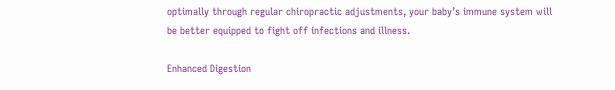optimally through regular chiropractic adjustments, your baby’s immune system will be better equipped to fight off infections and illness.

Enhanced Digestion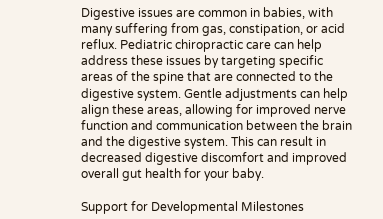Digestive issues are common in babies, with many suffering from gas, constipation, or acid reflux. Pediatric chiropractic care can help address these issues by targeting specific areas of the spine that are connected to the digestive system. Gentle adjustments can help align these areas, allowing for improved nerve function and communication between the brain and the digestive system. This can result in decreased digestive discomfort and improved overall gut health for your baby.

Support for Developmental Milestones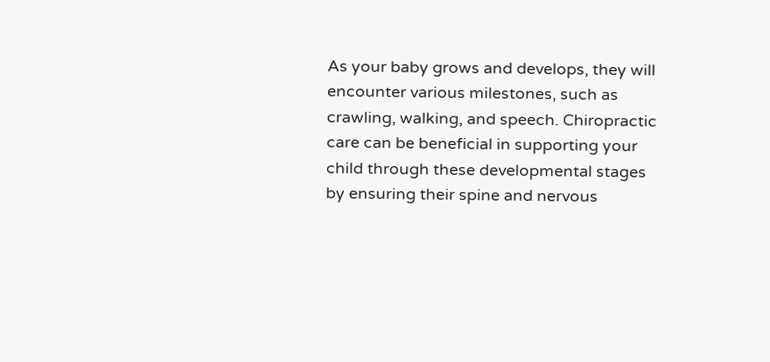As your baby grows and develops, they will encounter various milestones, such as crawling, walking, and speech. Chiropractic care can be beneficial in supporting your child through these developmental stages by ensuring their spine and nervous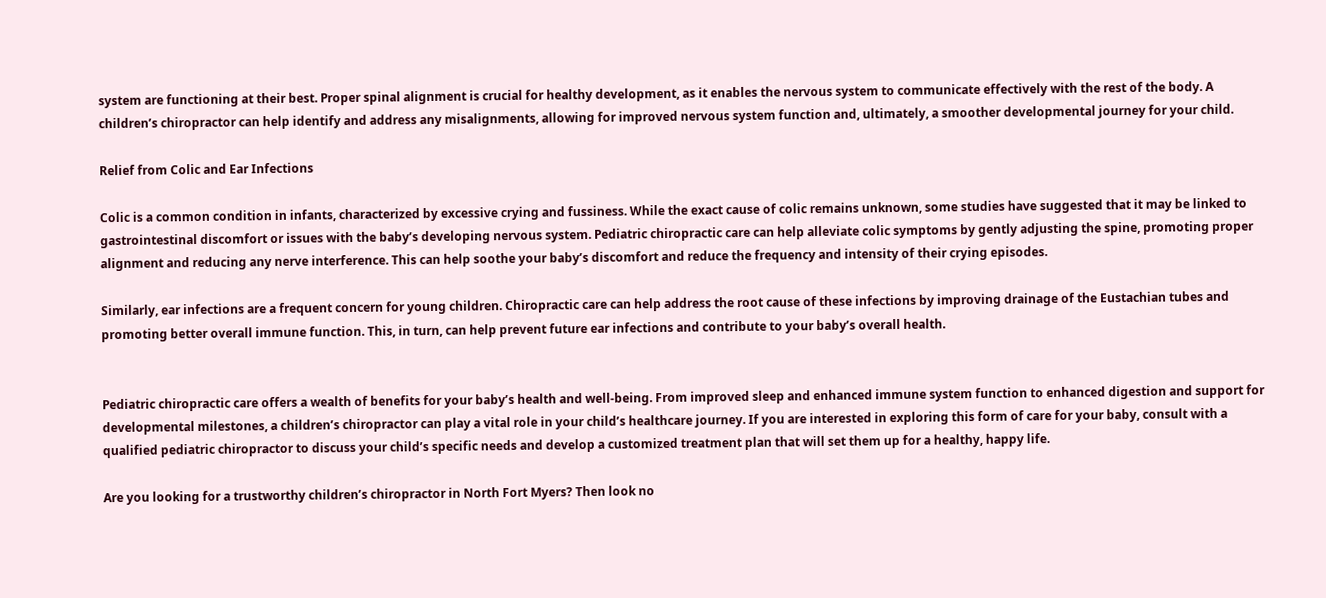system are functioning at their best. Proper spinal alignment is crucial for healthy development, as it enables the nervous system to communicate effectively with the rest of the body. A children’s chiropractor can help identify and address any misalignments, allowing for improved nervous system function and, ultimately, a smoother developmental journey for your child.

Relief from Colic and Ear Infections

Colic is a common condition in infants, characterized by excessive crying and fussiness. While the exact cause of colic remains unknown, some studies have suggested that it may be linked to gastrointestinal discomfort or issues with the baby’s developing nervous system. Pediatric chiropractic care can help alleviate colic symptoms by gently adjusting the spine, promoting proper alignment and reducing any nerve interference. This can help soothe your baby’s discomfort and reduce the frequency and intensity of their crying episodes.

Similarly, ear infections are a frequent concern for young children. Chiropractic care can help address the root cause of these infections by improving drainage of the Eustachian tubes and promoting better overall immune function. This, in turn, can help prevent future ear infections and contribute to your baby’s overall health.


Pediatric chiropractic care offers a wealth of benefits for your baby’s health and well-being. From improved sleep and enhanced immune system function to enhanced digestion and support for developmental milestones, a children’s chiropractor can play a vital role in your child’s healthcare journey. If you are interested in exploring this form of care for your baby, consult with a qualified pediatric chiropractor to discuss your child’s specific needs and develop a customized treatment plan that will set them up for a healthy, happy life.

Are you looking for a trustworthy children’s chiropractor in North Fort Myers? Then look no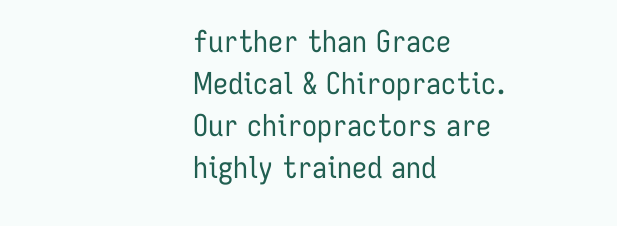further than Grace Medical & Chiropractic. Our chiropractors are highly trained and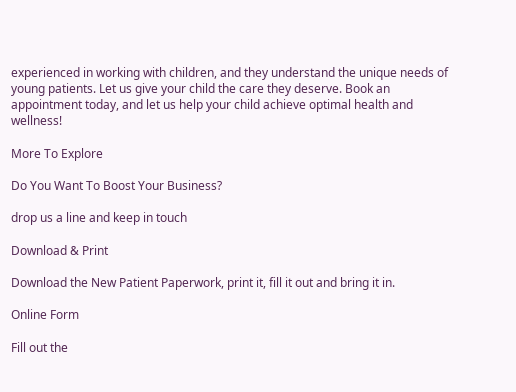experienced in working with children, and they understand the unique needs of young patients. Let us give your child the care they deserve. Book an appointment today, and let us help your child achieve optimal health and wellness!

More To Explore

Do You Want To Boost Your Business?

drop us a line and keep in touch

Download & Print

Download the New Patient Paperwork, print it, fill it out and bring it in.

Online Form

Fill out the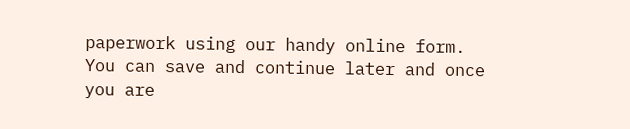paperwork using our handy online form. You can save and continue later and once you are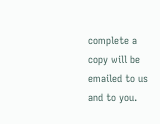complete a copy will be emailed to us and to you.